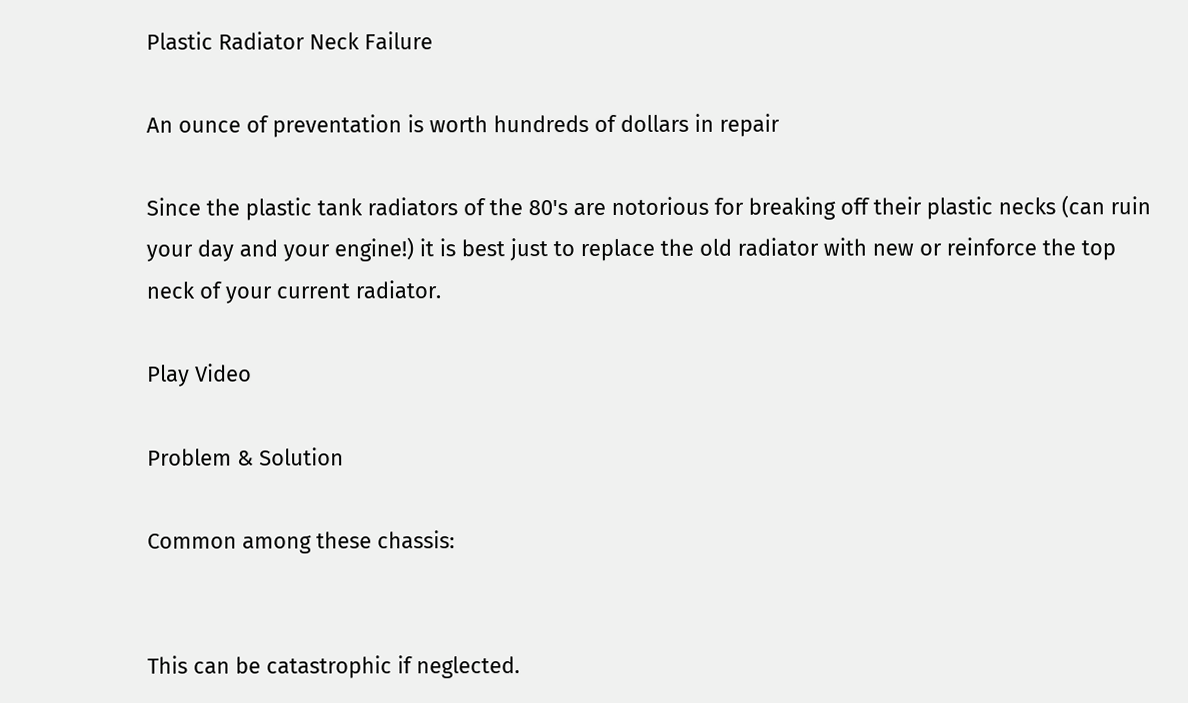Plastic Radiator Neck Failure

An ounce of preventation is worth hundreds of dollars in repair

Since the plastic tank radiators of the 80's are notorious for breaking off their plastic necks (can ruin your day and your engine!) it is best just to replace the old radiator with new or reinforce the top neck of your current radiator.

Play Video

Problem & Solution

Common among these chassis:


This can be catastrophic if neglected.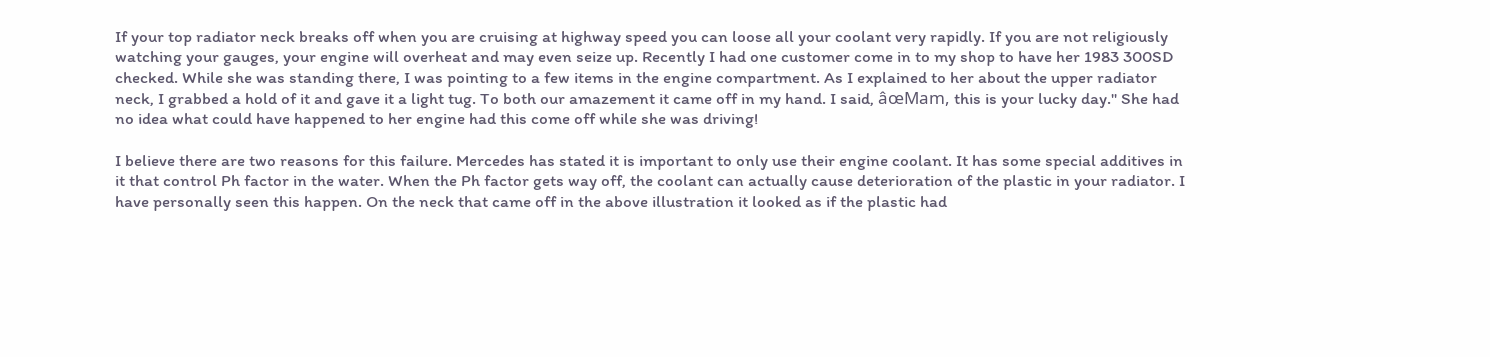If your top radiator neck breaks off when you are cruising at highway speed you can loose all your coolant very rapidly. If you are not religiously watching your gauges, your engine will overheat and may even seize up. Recently I had one customer come in to my shop to have her 1983 300SD checked. While she was standing there, I was pointing to a few items in the engine compartment. As I explained to her about the upper radiator neck, I grabbed a hold of it and gave it a light tug. To both our amazement it came off in my hand. I said, âœMam, this is your lucky day." She had no idea what could have happened to her engine had this come off while she was driving!

I believe there are two reasons for this failure. Mercedes has stated it is important to only use their engine coolant. It has some special additives in it that control Ph factor in the water. When the Ph factor gets way off, the coolant can actually cause deterioration of the plastic in your radiator. I have personally seen this happen. On the neck that came off in the above illustration it looked as if the plastic had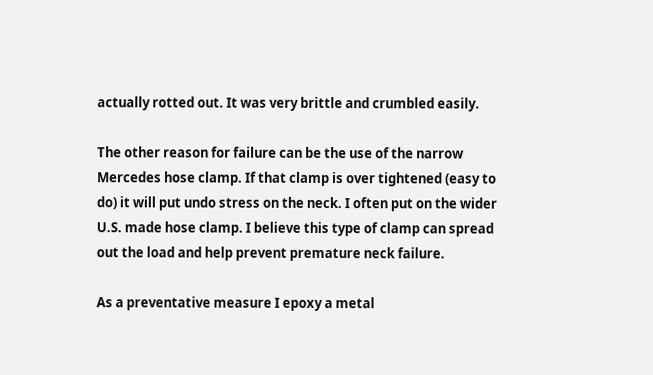actually rotted out. It was very brittle and crumbled easily.

The other reason for failure can be the use of the narrow Mercedes hose clamp. If that clamp is over tightened (easy to do) it will put undo stress on the neck. I often put on the wider U.S. made hose clamp. I believe this type of clamp can spread out the load and help prevent premature neck failure.

As a preventative measure I epoxy a metal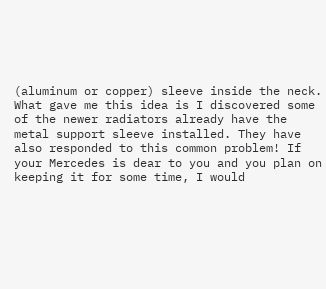(aluminum or copper) sleeve inside the neck. What gave me this idea is I discovered some of the newer radiators already have the metal support sleeve installed. They have also responded to this common problem! If your Mercedes is dear to you and you plan on keeping it for some time, I would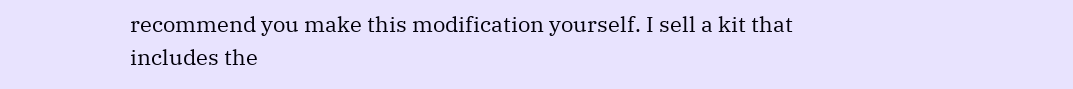recommend you make this modification yourself. I sell a kit that includes the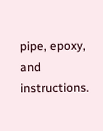pipe, epoxy, and instructions.